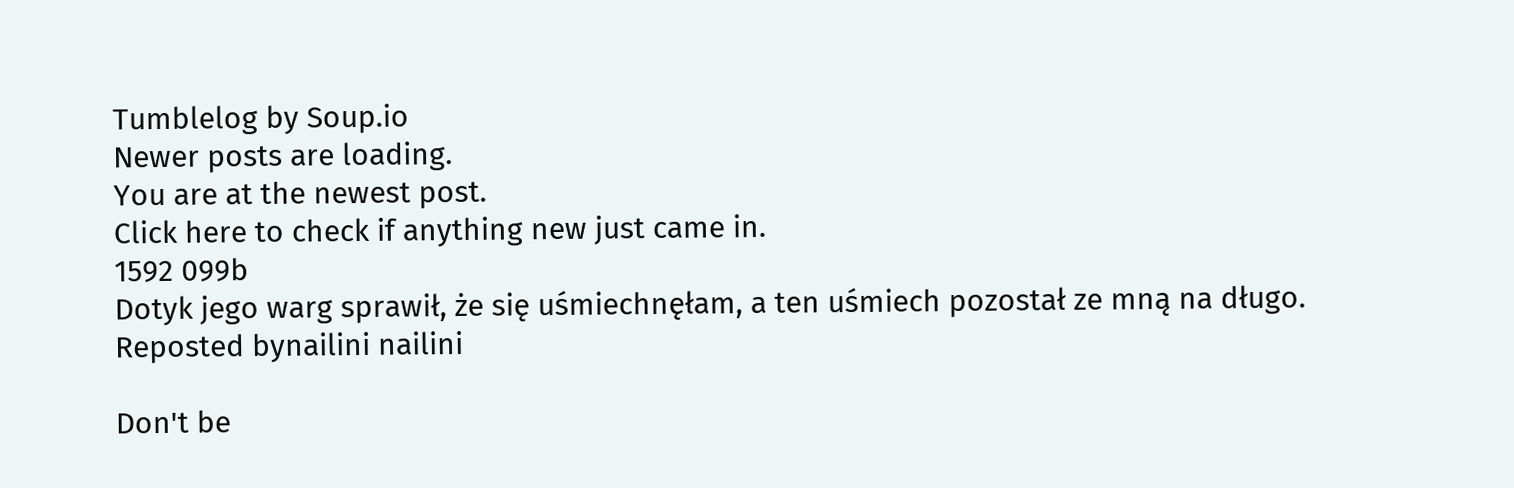Tumblelog by Soup.io
Newer posts are loading.
You are at the newest post.
Click here to check if anything new just came in.
1592 099b
Dotyk jego warg sprawił, że się uśmiechnęłam, a ten uśmiech pozostał ze mną na długo.
Reposted bynailini nailini

Don't be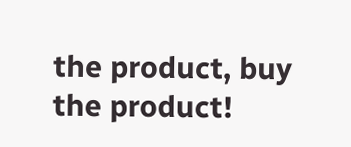the product, buy the product!